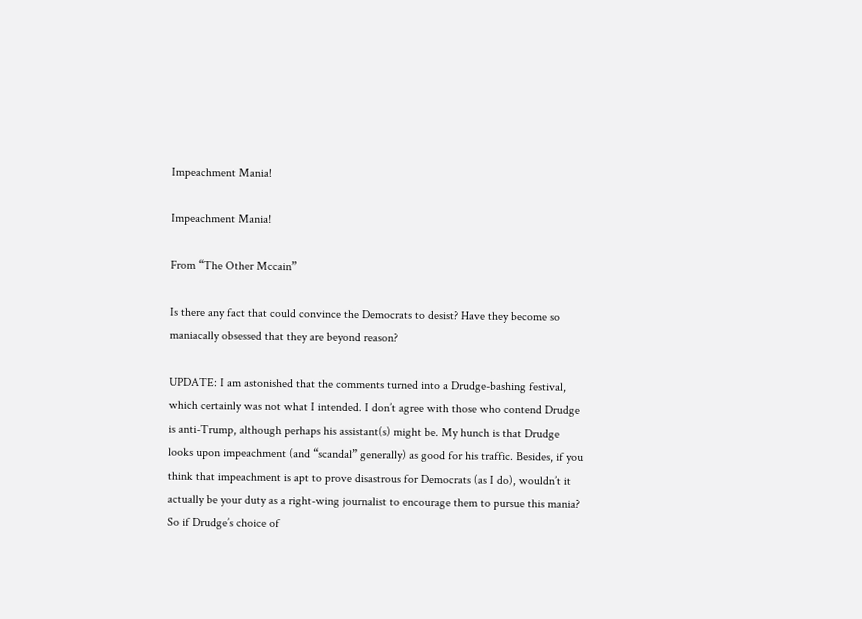Impeachment Mania!

Impeachment Mania!

From “The Other Mccain”

Is there any fact that could convince the Democrats to desist? Have they become so maniacally obsessed that they are beyond reason?

UPDATE: I am astonished that the comments turned into a Drudge-bashing festival, which certainly was not what I intended. I don’t agree with those who contend Drudge is anti-Trump, although perhaps his assistant(s) might be. My hunch is that Drudge looks upon impeachment (and “scandal” generally) as good for his traffic. Besides, if you think that impeachment is apt to prove disastrous for Democrats (as I do), wouldn’t it actually be your duty as a right-wing journalist to encourage them to pursue this mania? So if Drudge’s choice of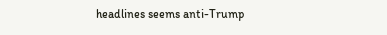headlines seems anti-Trump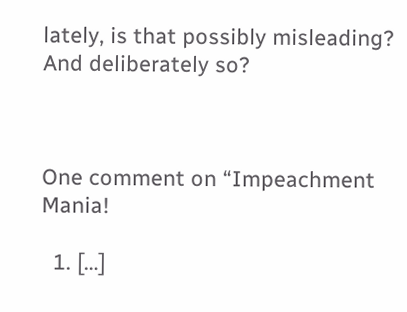lately, is that possibly misleading? And deliberately so?



One comment on “Impeachment Mania!

  1. […]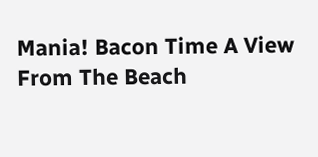Mania! Bacon Time A View From The Beach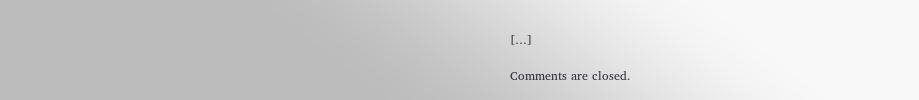[…]

Comments are closed.